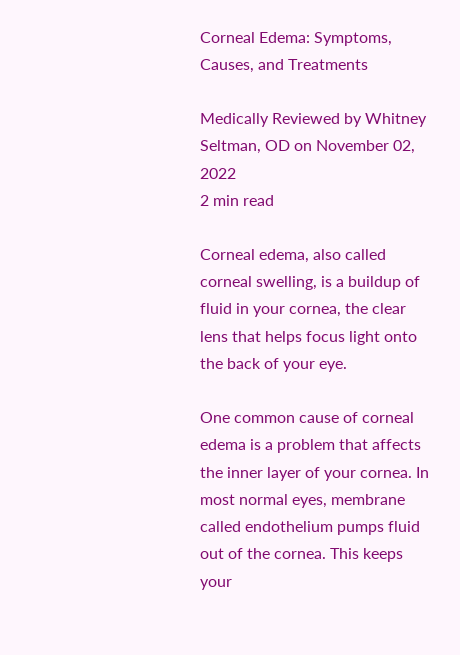Corneal Edema: Symptoms, Causes, and Treatments

Medically Reviewed by Whitney Seltman, OD on November 02, 2022
2 min read

Corneal edema, also called corneal swelling, is a buildup of fluid in your cornea, the clear lens that helps focus light onto the back of your eye.

One common cause of corneal edema is a problem that affects the inner layer of your cornea. In most normal eyes, membrane called endothelium pumps fluid out of the cornea. This keeps your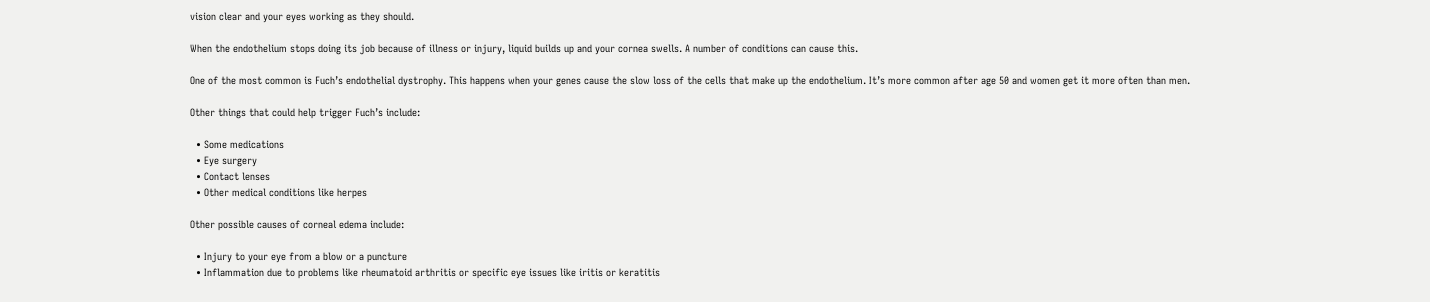vision clear and your eyes working as they should.

When the endothelium stops doing its job because of illness or injury, liquid builds up and your cornea swells. A number of conditions can cause this.

One of the most common is Fuch’s endothelial dystrophy. This happens when your genes cause the slow loss of the cells that make up the endothelium. It’s more common after age 50 and women get it more often than men.

Other things that could help trigger Fuch’s include:

  • Some medications
  • Eye surgery
  • Contact lenses
  • Other medical conditions like herpes

Other possible causes of corneal edema include:

  • Injury to your eye from a blow or a puncture
  • Inflammation due to problems like rheumatoid arthritis or specific eye issues like iritis or keratitis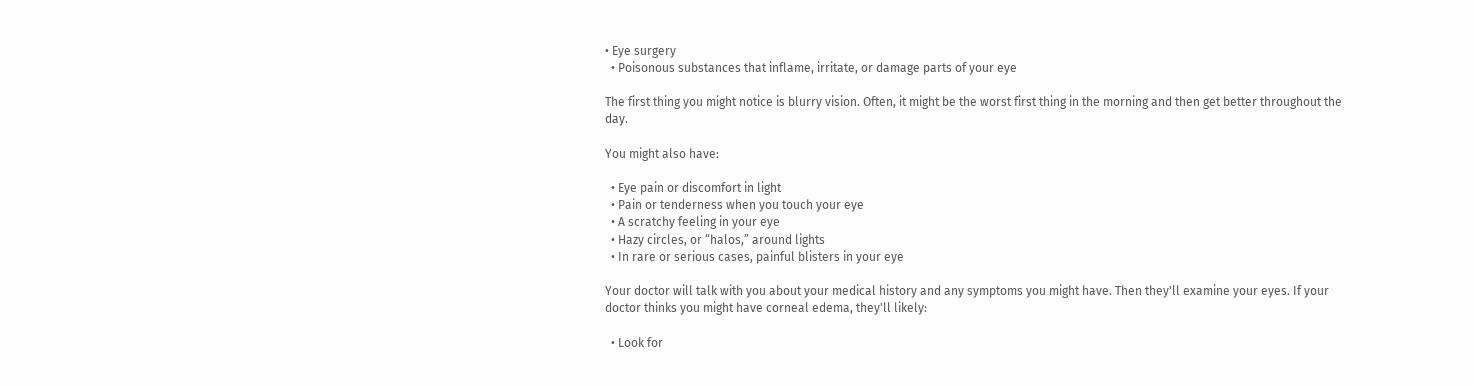• Eye surgery
  • Poisonous substances that inflame, irritate, or damage parts of your eye

The first thing you might notice is blurry vision. Often, it might be the worst first thing in the morning and then get better throughout the day.

You might also have:

  • Eye pain or discomfort in light
  • Pain or tenderness when you touch your eye
  • A scratchy feeling in your eye
  • Hazy circles, or “halos,” around lights
  • In rare or serious cases, painful blisters in your eye

Your doctor will talk with you about your medical history and any symptoms you might have. Then they'll examine your eyes. If your doctor thinks you might have corneal edema, they'll likely:

  • Look for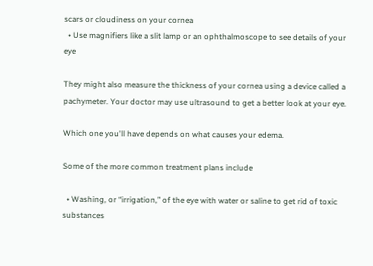scars or cloudiness on your cornea
  • Use magnifiers like a slit lamp or an ophthalmoscope to see details of your eye

They might also measure the thickness of your cornea using a device called a pachymeter. Your doctor may use ultrasound to get a better look at your eye.

Which one you'll have depends on what causes your edema.

Some of the more common treatment plans include

  • Washing, or “irrigation,” of the eye with water or saline to get rid of toxic substances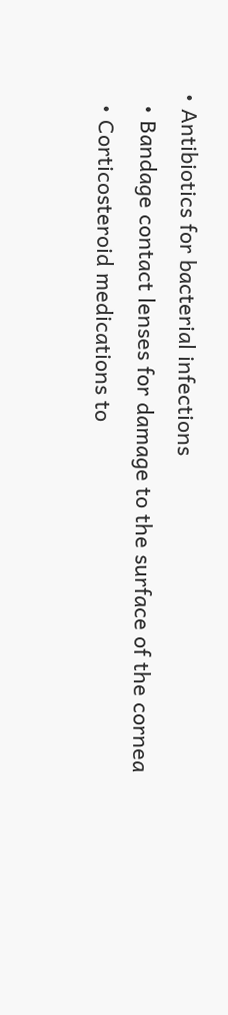• Antibiotics for bacterial infections
  • Bandage contact lenses for damage to the surface of the cornea
  • Corticosteroid medications to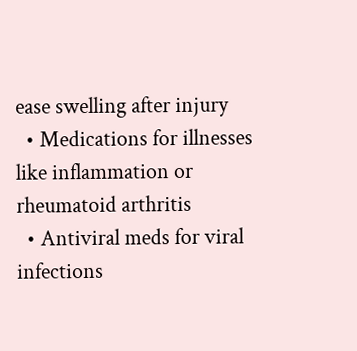ease swelling after injury
  • Medications for illnesses like inflammation or rheumatoid arthritis
  • Antiviral meds for viral infections